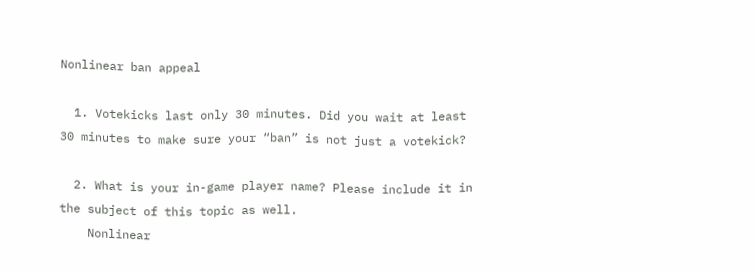Nonlinear ban appeal

  1. Votekicks last only 30 minutes. Did you wait at least 30 minutes to make sure your “ban” is not just a votekick?

  2. What is your in-game player name? Please include it in the subject of this topic as well.
    Nonlinear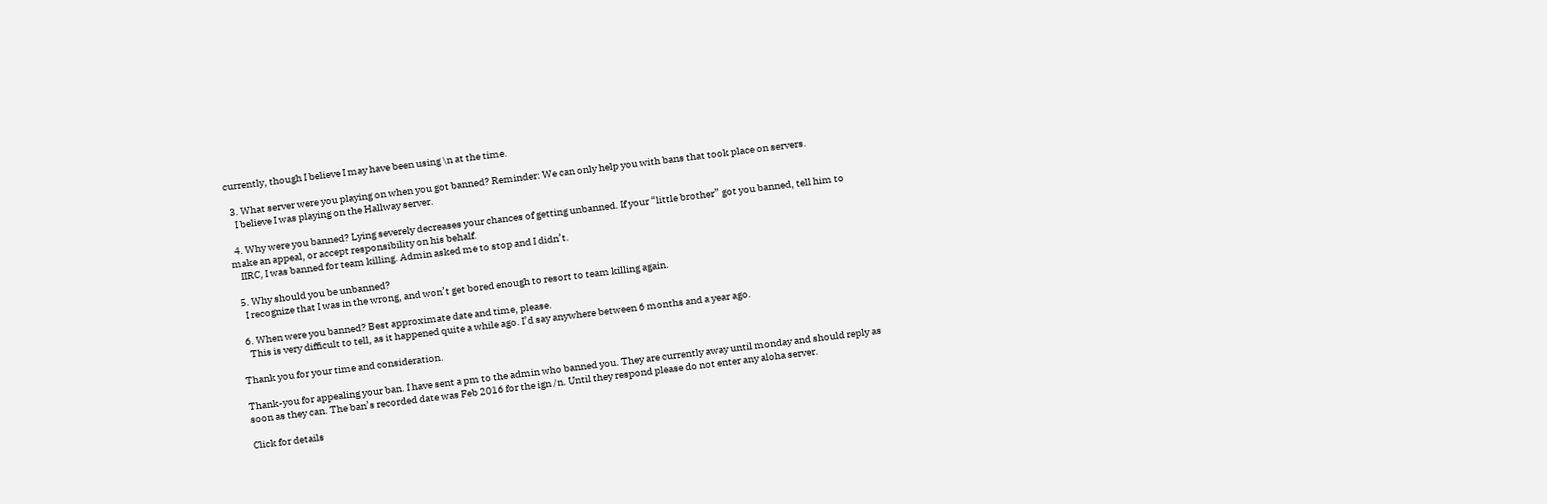currently, though I believe I may have been using \n at the time.

  3. What server were you playing on when you got banned? Reminder: We can only help you with bans that took place on servers.
    I believe I was playing on the Hallway server.

  4. Why were you banned? Lying severely decreases your chances of getting unbanned. If your “little brother” got you banned, tell him to make an appeal, or accept responsibility on his behalf.
    IIRC, I was banned for team killing. Admin asked me to stop and I didn’t.

  5. Why should you be unbanned?
    I recognize that I was in the wrong, and won’t get bored enough to resort to team killing again.

  6. When were you banned? Best approximate date and time, please.
    This is very difficult to tell, as it happened quite a while ago. I’d say anywhere between 6 months and a year ago.

Thank you for your time and consideration.

Thank-you for appealing your ban. I have sent a pm to the admin who banned you. They are currently away until monday and should reply as soon as they can. The ban’s recorded date was Feb 2016 for the ign /n. Until they respond please do not enter any aloha server.

Click for details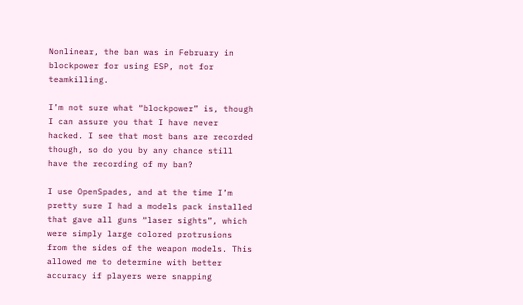Nonlinear, the ban was in February in blockpower for using ESP, not for teamkilling.

I’m not sure what “blockpower” is, though I can assure you that I have never hacked. I see that most bans are recorded though, so do you by any chance still have the recording of my ban?

I use OpenSpades, and at the time I’m pretty sure I had a models pack installed that gave all guns “laser sights”, which were simply large colored protrusions from the sides of the weapon models. This allowed me to determine with better accuracy if players were snapping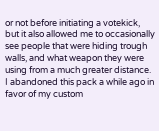or not before initiating a votekick, but it also allowed me to occasionally see people that were hiding trough walls, and what weapon they were using from a much greater distance. I abandoned this pack a while ago in favor of my custom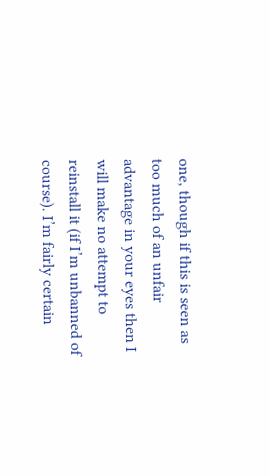one, though if this is seen as too much of an unfair advantage in your eyes then I will make no attempt to reinstall it (if I’m unbanned of course). I’m fairly certain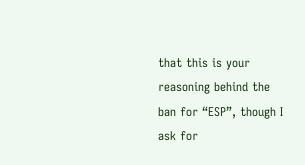that this is your reasoning behind the ban for “ESP”, though I ask for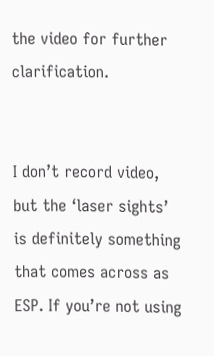the video for further clarification.


I don’t record video, but the ‘laser sights’ is definitely something that comes across as ESP. If you’re not using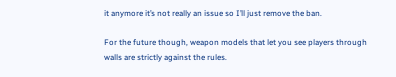it anymore it’s not really an issue so I’ll just remove the ban.

For the future though, weapon models that let you see players through walls are strictly against the rules.